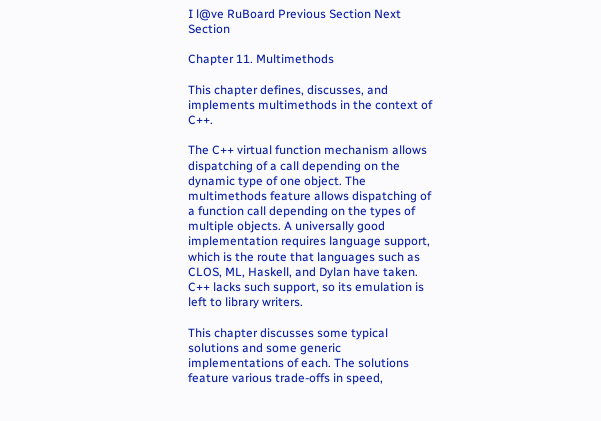I l@ve RuBoard Previous Section Next Section

Chapter 11. Multimethods

This chapter defines, discusses, and implements multimethods in the context of C++.

The C++ virtual function mechanism allows dispatching of a call depending on the dynamic type of one object. The multimethods feature allows dispatching of a function call depending on the types of multiple objects. A universally good implementation requires language support, which is the route that languages such as CLOS, ML, Haskell, and Dylan have taken. C++ lacks such support, so its emulation is left to library writers.

This chapter discusses some typical solutions and some generic implementations of each. The solutions feature various trade-offs in speed,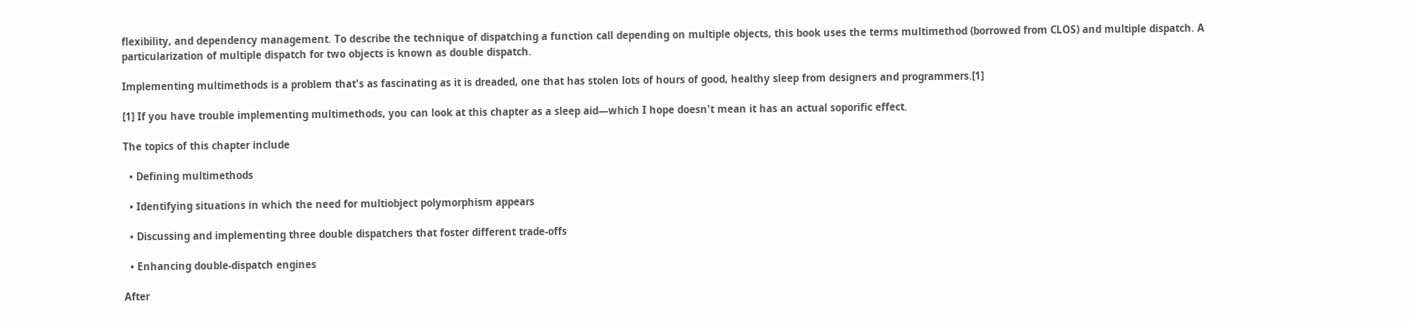flexibility, and dependency management. To describe the technique of dispatching a function call depending on multiple objects, this book uses the terms multimethod (borrowed from CLOS) and multiple dispatch. A particularization of multiple dispatch for two objects is known as double dispatch.

Implementing multimethods is a problem that's as fascinating as it is dreaded, one that has stolen lots of hours of good, healthy sleep from designers and programmers.[1]

[1] If you have trouble implementing multimethods, you can look at this chapter as a sleep aid—which I hope doesn't mean it has an actual soporific effect.

The topics of this chapter include

  • Defining multimethods

  • Identifying situations in which the need for multiobject polymorphism appears

  • Discussing and implementing three double dispatchers that foster different trade-offs

  • Enhancing double-dispatch engines

After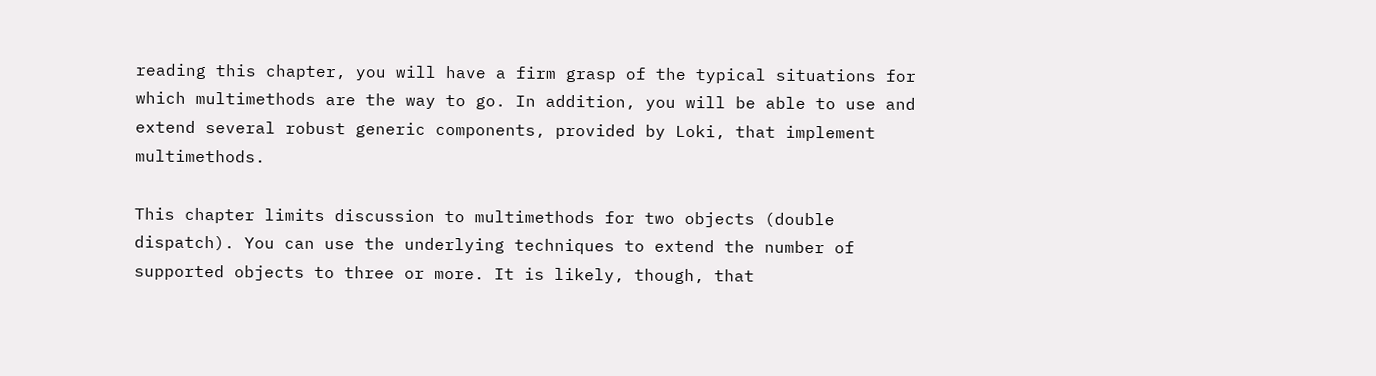reading this chapter, you will have a firm grasp of the typical situations for which multimethods are the way to go. In addition, you will be able to use and extend several robust generic components, provided by Loki, that implement multimethods.

This chapter limits discussion to multimethods for two objects (double dispatch). You can use the underlying techniques to extend the number of supported objects to three or more. It is likely, though, that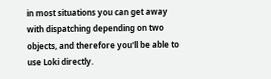in most situations you can get away with dispatching depending on two objects, and therefore you'll be able to use Loki directly.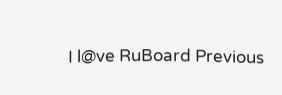I l@ve RuBoard Previous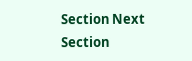Section Next Section